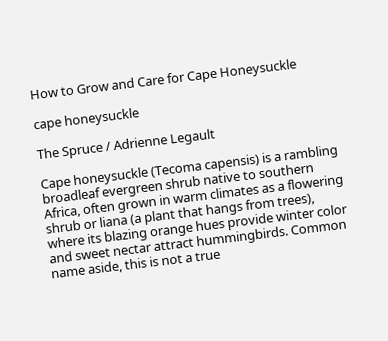How to Grow and Care for Cape Honeysuckle

cape honeysuckle

The Spruce / Adrienne Legault

Cape honeysuckle (Tecoma capensis) is a rambling broadleaf evergreen shrub native to southern Africa, often grown in warm climates as a flowering shrub or liana (a plant that hangs from trees), where its blazing orange hues provide winter color and sweet nectar attract hummingbirds. Common name aside, this is not a true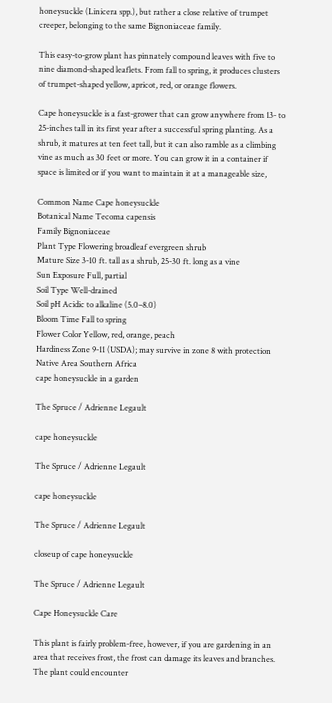honeysuckle (Linicera spp.), but rather a close relative of trumpet creeper, belonging to the same Bignoniaceae family.

This easy-to-grow plant has pinnately compound leaves with five to nine diamond-shaped leaflets. From fall to spring, it produces clusters of trumpet-shaped yellow, apricot, red, or orange flowers.

Cape honeysuckle is a fast-grower that can grow anywhere from 13- to 25-inches tall in its first year after a successful spring planting. As a shrub, it matures at ten feet tall, but it can also ramble as a climbing vine as much as 30 feet or more. You can grow it in a container if space is limited or if you want to maintain it at a manageable size,

Common Name Cape honeysuckle
Botanical Name Tecoma capensis
Family Bignoniaceae
Plant Type Flowering broadleaf evergreen shrub
Mature Size 3-10 ft. tall as a shrub, 25-30 ft. long as a vine
Sun Exposure Full, partial
Soil Type Well-drained
Soil pH Acidic to alkaline (5.0–8.0)
Bloom Time Fall to spring
Flower Color Yellow, red, orange, peach
Hardiness Zone 9-11 (USDA); may survive in zone 8 with protection
Native Area Southern Africa
cape honeysuckle in a garden

The Spruce / Adrienne Legault

cape honeysuckle

The Spruce / Adrienne Legault

cape honeysuckle

The Spruce / Adrienne Legault

closeup of cape honeysuckle

The Spruce / Adrienne Legault

Cape Honeysuckle Care

This plant is fairly problem-free, however, if you are gardening in an area that receives frost, the frost can damage its leaves and branches. The plant could encounter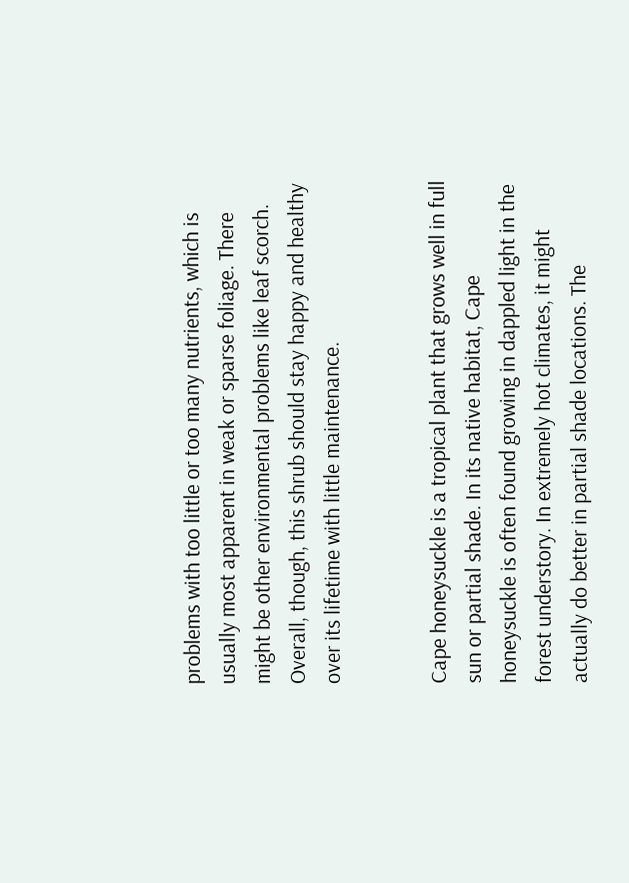problems with too little or too many nutrients, which is usually most apparent in weak or sparse foliage. There might be other environmental problems like leaf scorch. Overall, though, this shrub should stay happy and healthy over its lifetime with little maintenance.


Cape honeysuckle is a tropical plant that grows well in full sun or partial shade. In its native habitat, Cape honeysuckle is often found growing in dappled light in the forest understory. In extremely hot climates, it might actually do better in partial shade locations. The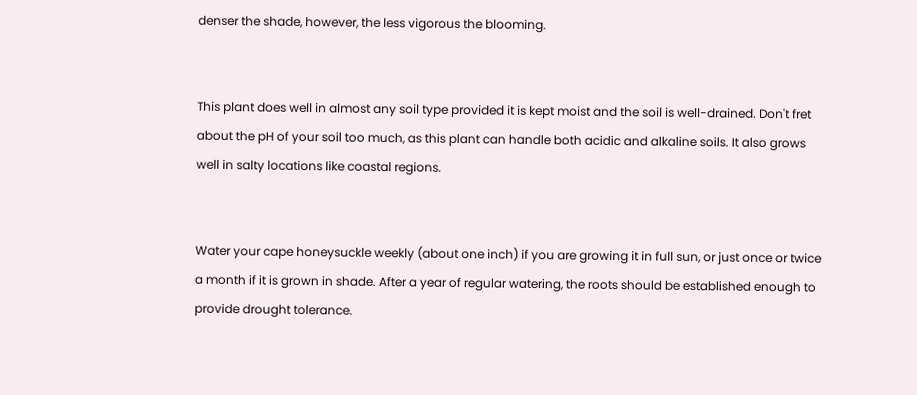denser the shade, however, the less vigorous the blooming.


This plant does well in almost any soil type provided it is kept moist and the soil is well-drained. Don't fret about the pH of your soil too much, as this plant can handle both acidic and alkaline soils. It also grows well in salty locations like coastal regions.


Water your cape honeysuckle weekly (about one inch) if you are growing it in full sun, or just once or twice a month if it is grown in shade. After a year of regular watering, the roots should be established enough to provide drought tolerance.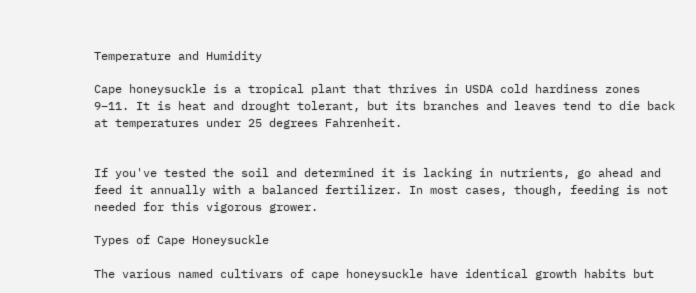Temperature and Humidity

Cape honeysuckle is a tropical plant that thrives in USDA cold hardiness zones 9–11. It is heat and drought tolerant, but its branches and leaves tend to die back at temperatures under 25 degrees Fahrenheit.


If you've tested the soil and determined it is lacking in nutrients, go ahead and feed it annually with a balanced fertilizer. In most cases, though, feeding is not needed for this vigorous grower.

Types of Cape Honeysuckle

The various named cultivars of cape honeysuckle have identical growth habits but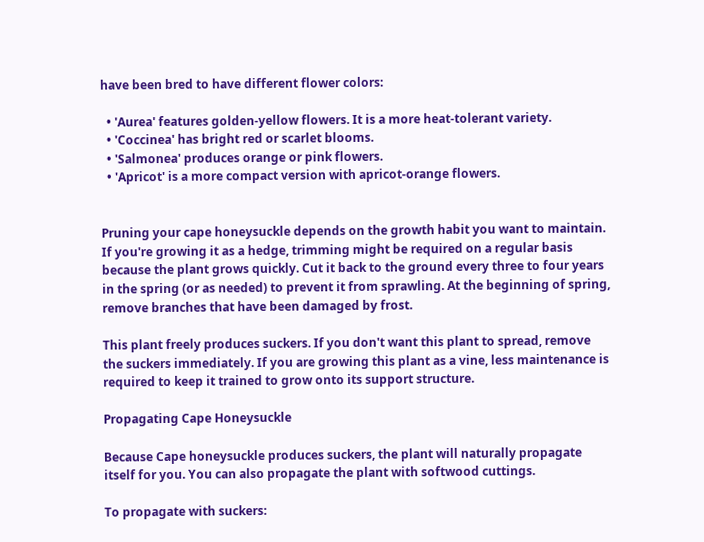have been bred to have different flower colors:

  • 'Aurea' features golden-yellow flowers. It is a more heat-tolerant variety.
  • 'Coccinea' has bright red or scarlet blooms.
  • 'Salmonea' produces orange or pink flowers.
  • 'Apricot' is a more compact version with apricot-orange flowers.


Pruning your cape honeysuckle depends on the growth habit you want to maintain. If you're growing it as a hedge, trimming might be required on a regular basis because the plant grows quickly. Cut it back to the ground every three to four years in the spring (or as needed) to prevent it from sprawling. At the beginning of spring, remove branches that have been damaged by frost.

This plant freely produces suckers. If you don't want this plant to spread, remove the suckers immediately. If you are growing this plant as a vine, less maintenance is required to keep it trained to grow onto its support structure.

Propagating Cape Honeysuckle

Because Cape honeysuckle produces suckers, the plant will naturally propagate itself for you. You can also propagate the plant with softwood cuttings.

To propagate with suckers: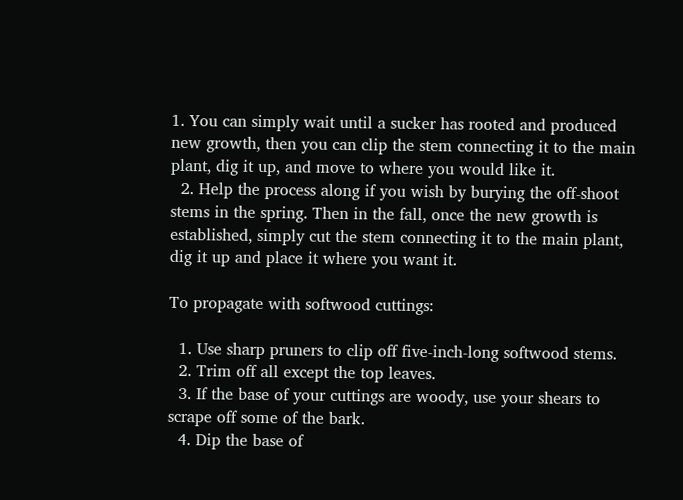1. You can simply wait until a sucker has rooted and produced new growth, then you can clip the stem connecting it to the main plant, dig it up, and move to where you would like it.
  2. Help the process along if you wish by burying the off-shoot stems in the spring. Then in the fall, once the new growth is established, simply cut the stem connecting it to the main plant, dig it up and place it where you want it.

To propagate with softwood cuttings:

  1. Use sharp pruners to clip off five-inch-long softwood stems.
  2. Trim off all except the top leaves.
  3. If the base of your cuttings are woody, use your shears to scrape off some of the bark.
  4. Dip the base of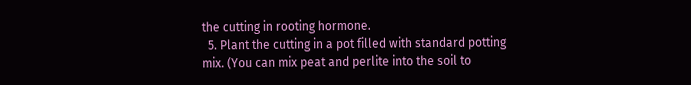the cutting in rooting hormone.
  5. Plant the cutting in a pot filled with standard potting mix. (You can mix peat and perlite into the soil to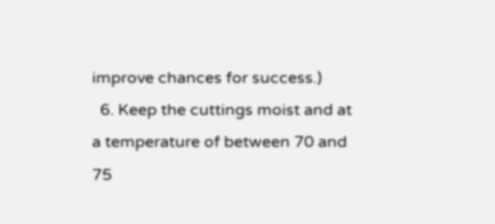improve chances for success.)
  6. Keep the cuttings moist and at a temperature of between 70 and 75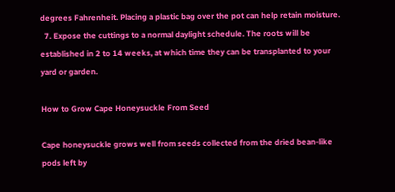degrees Fahrenheit. Placing a plastic bag over the pot can help retain moisture.
  7. Expose the cuttings to a normal daylight schedule. The roots will be established in 2 to 14 weeks, at which time they can be transplanted to your yard or garden.

How to Grow Cape Honeysuckle From Seed

Cape honeysuckle grows well from seeds collected from the dried bean-like pods left by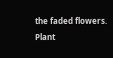the faded flowers. Plant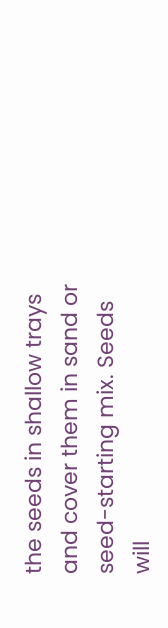the seeds in shallow trays and cover them in sand or seed-starting mix. Seeds will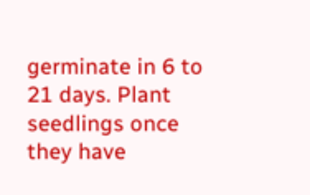germinate in 6 to 21 days. Plant seedlings once they have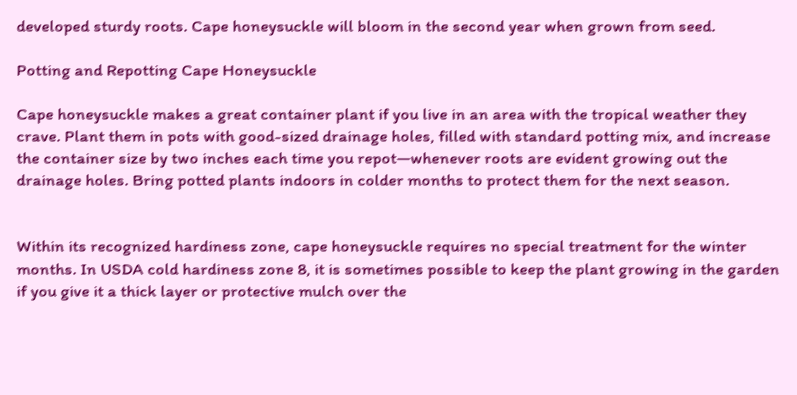developed sturdy roots. Cape honeysuckle will bloom in the second year when grown from seed.

Potting and Repotting Cape Honeysuckle

Cape honeysuckle makes a great container plant if you live in an area with the tropical weather they crave. Plant them in pots with good-sized drainage holes, filled with standard potting mix, and increase the container size by two inches each time you repot—whenever roots are evident growing out the drainage holes. Bring potted plants indoors in colder months to protect them for the next season.


Within its recognized hardiness zone, cape honeysuckle requires no special treatment for the winter months. In USDA cold hardiness zone 8, it is sometimes possible to keep the plant growing in the garden if you give it a thick layer or protective mulch over the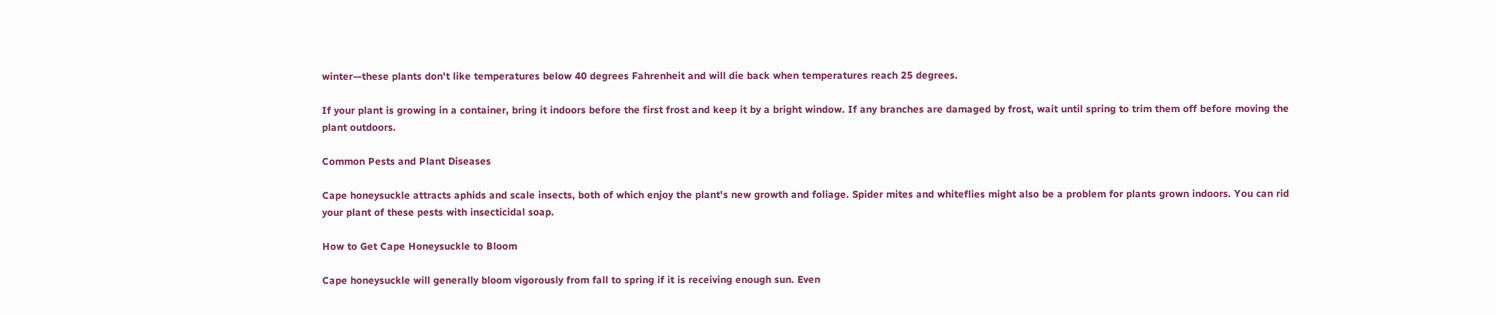winter—these plants don't like temperatures below 40 degrees Fahrenheit and will die back when temperatures reach 25 degrees.

If your plant is growing in a container, bring it indoors before the first frost and keep it by a bright window. If any branches are damaged by frost, wait until spring to trim them off before moving the plant outdoors.

Common Pests and Plant Diseases

Cape honeysuckle attracts aphids and scale insects, both of which enjoy the plant's new growth and foliage. Spider mites and whiteflies might also be a problem for plants grown indoors. You can rid your plant of these pests with insecticidal soap.

How to Get Cape Honeysuckle to Bloom

Cape honeysuckle will generally bloom vigorously from fall to spring if it is receiving enough sun. Even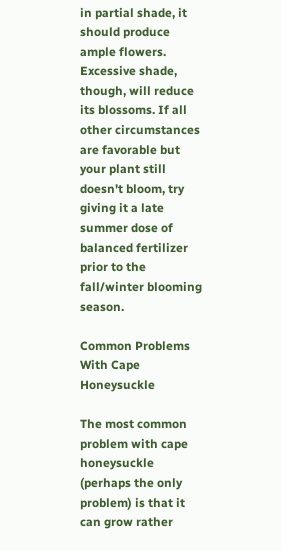in partial shade, it should produce ample flowers. Excessive shade, though, will reduce its blossoms. If all other circumstances are favorable but your plant still doesn't bloom, try giving it a late summer dose of balanced fertilizer prior to the fall/winter blooming season.

Common Problems With Cape Honeysuckle

The most common problem with cape honeysuckle (perhaps the only problem) is that it can grow rather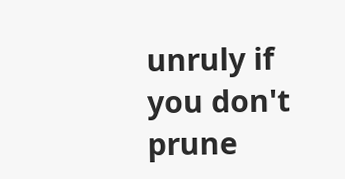unruly if you don't prune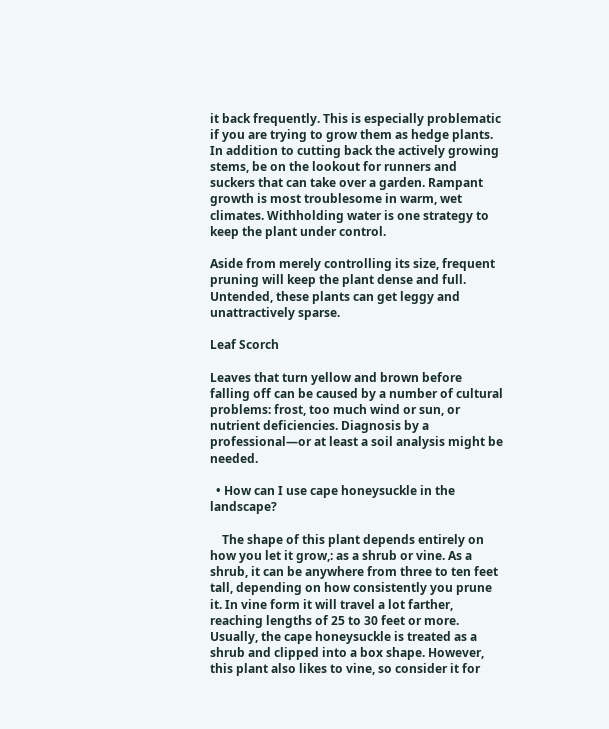it back frequently. This is especially problematic if you are trying to grow them as hedge plants. In addition to cutting back the actively growing stems, be on the lookout for runners and suckers that can take over a garden. Rampant growth is most troublesome in warm, wet climates. Withholding water is one strategy to keep the plant under control.

Aside from merely controlling its size, frequent pruning will keep the plant dense and full. Untended, these plants can get leggy and unattractively sparse.

Leaf Scorch

Leaves that turn yellow and brown before falling off can be caused by a number of cultural problems: frost, too much wind or sun, or nutrient deficiencies. Diagnosis by a professional—or at least a soil analysis might be needed.

  • How can I use cape honeysuckle in the landscape?

    The shape of this plant depends entirely on how you let it grow,: as a shrub or vine. As a shrub, it can be anywhere from three to ten feet tall, depending on how consistently you prune it. In vine form it will travel a lot farther, reaching lengths of 25 to 30 feet or more. Usually, the cape honeysuckle is treated as a shrub and clipped into a box shape. However, this plant also likes to vine, so consider it for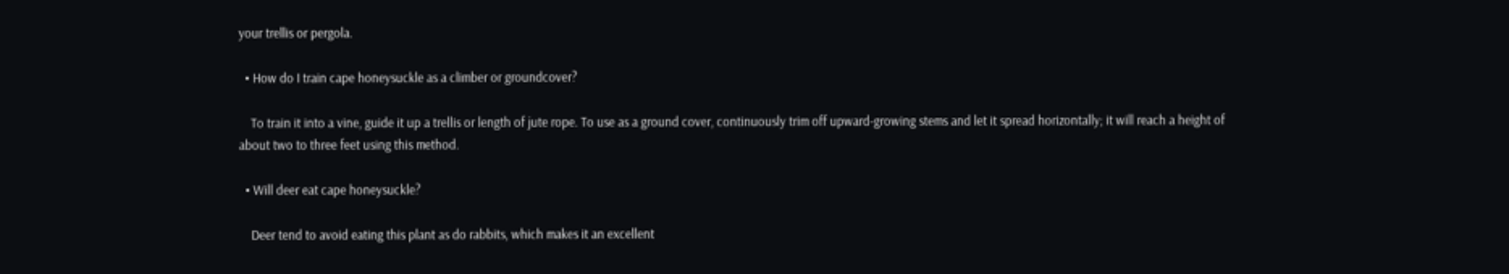your trellis or pergola.

  • How do I train cape honeysuckle as a climber or groundcover?

    To train it into a vine, guide it up a trellis or length of jute rope. To use as a ground cover, continuously trim off upward-growing stems and let it spread horizontally; it will reach a height of about two to three feet using this method.

  • Will deer eat cape honeysuckle?

    Deer tend to avoid eating this plant as do rabbits, which makes it an excellent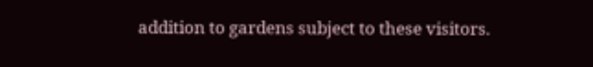addition to gardens subject to these visitors.